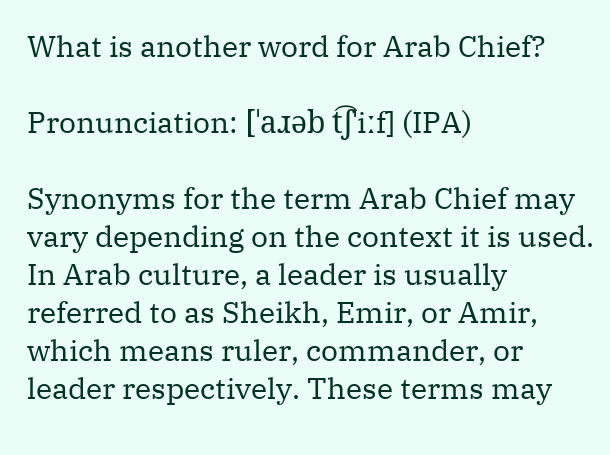What is another word for Arab Chief?

Pronunciation: [ˈaɹəb t͡ʃˈiːf] (IPA)

Synonyms for the term Arab Chief may vary depending on the context it is used. In Arab culture, a leader is usually referred to as Sheikh, Emir, or Amir, which means ruler, commander, or leader respectively. These terms may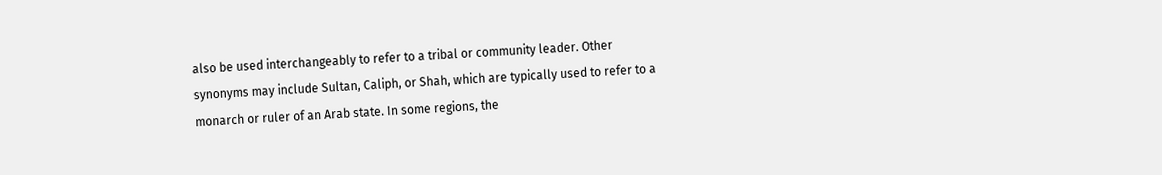also be used interchangeably to refer to a tribal or community leader. Other synonyms may include Sultan, Caliph, or Shah, which are typically used to refer to a monarch or ruler of an Arab state. In some regions, the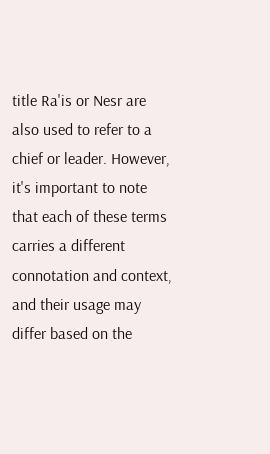title Ra'is or Nesr are also used to refer to a chief or leader. However, it's important to note that each of these terms carries a different connotation and context, and their usage may differ based on the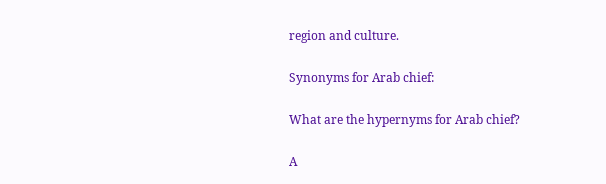region and culture.

Synonyms for Arab chief:

What are the hypernyms for Arab chief?

A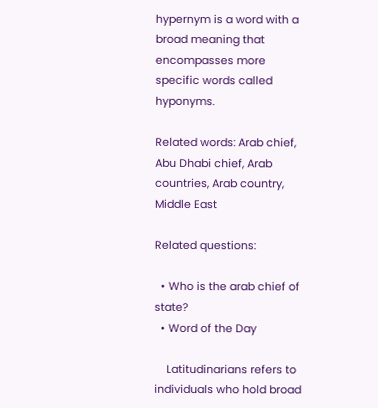hypernym is a word with a broad meaning that encompasses more specific words called hyponyms.

Related words: Arab chief, Abu Dhabi chief, Arab countries, Arab country, Middle East

Related questions:

  • Who is the arab chief of state?
  • Word of the Day

    Latitudinarians refers to individuals who hold broad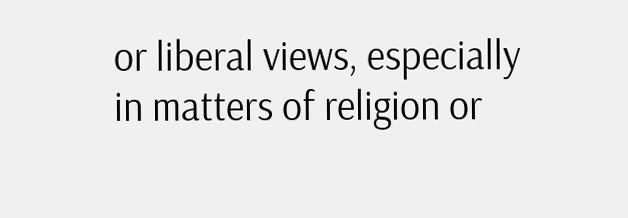or liberal views, especially in matters of religion or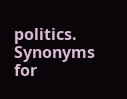politics. Synonyms for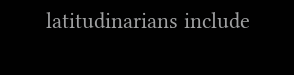latitudinarians include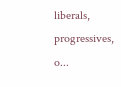liberals, progressives, o...